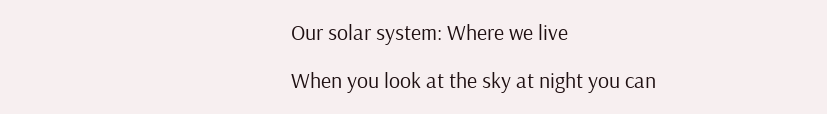Our solar system: Where we live

When you look at the sky at night you can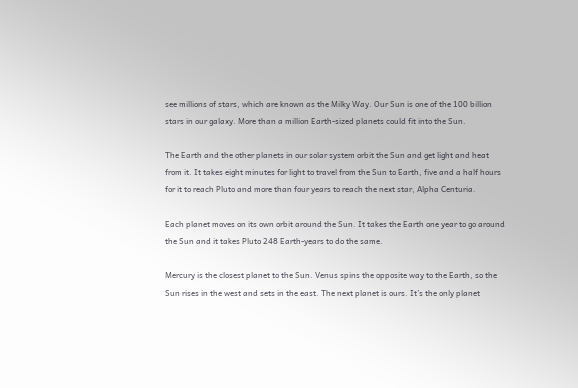see millions of stars, which are known as the Milky Way. Our Sun is one of the 100 billion stars in our galaxy. More than a million Earth-sized planets could fit into the Sun.

The Earth and the other planets in our solar system orbit the Sun and get light and heat from it. It takes eight minutes for light to travel from the Sun to Earth, five and a half hours for it to reach Pluto and more than four years to reach the next star, Alpha Centuria.

Each planet moves on its own orbit around the Sun. It takes the Earth one year to go around the Sun and it takes Pluto 248 Earth-years to do the same.

Mercury is the closest planet to the Sun. Venus spins the opposite way to the Earth, so the Sun rises in the west and sets in the east. The next planet is ours. It’s the only planet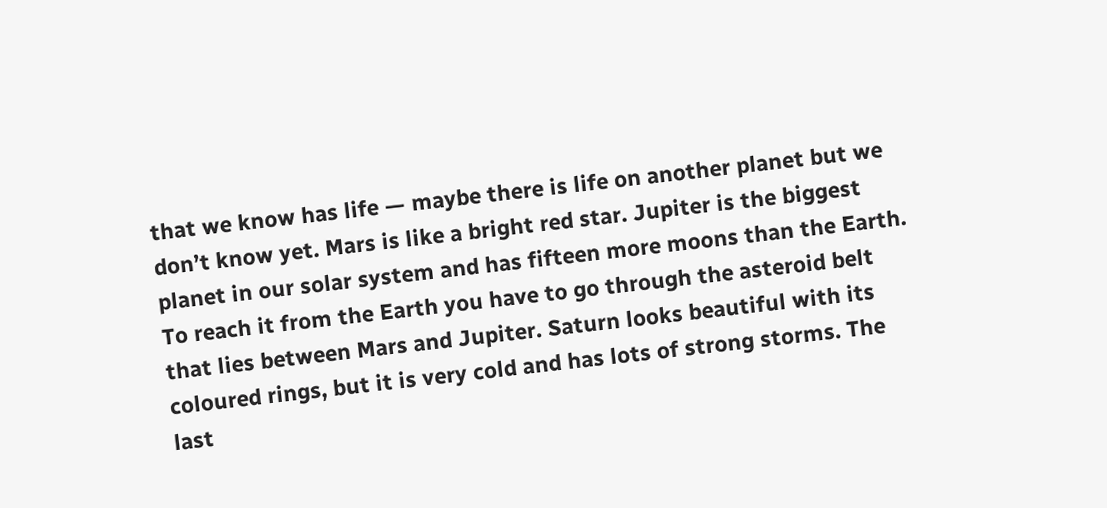that we know has life — maybe there is life on another planet but we don’t know yet. Mars is like a bright red star. Jupiter is the biggest planet in our solar system and has fifteen more moons than the Earth. To reach it from the Earth you have to go through the asteroid belt that lies between Mars and Jupiter. Saturn looks beautiful with its coloured rings, but it is very cold and has lots of strong storms. The last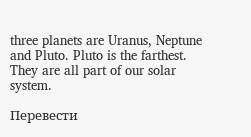three planets are Uranus, Neptune and Pluto. Pluto is the farthest. They are all part of our solar system.

Перевести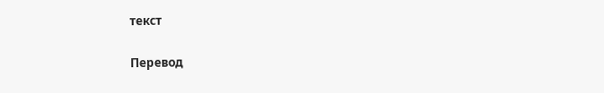текст

Перевод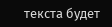текста будет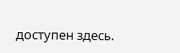доступен здесь.